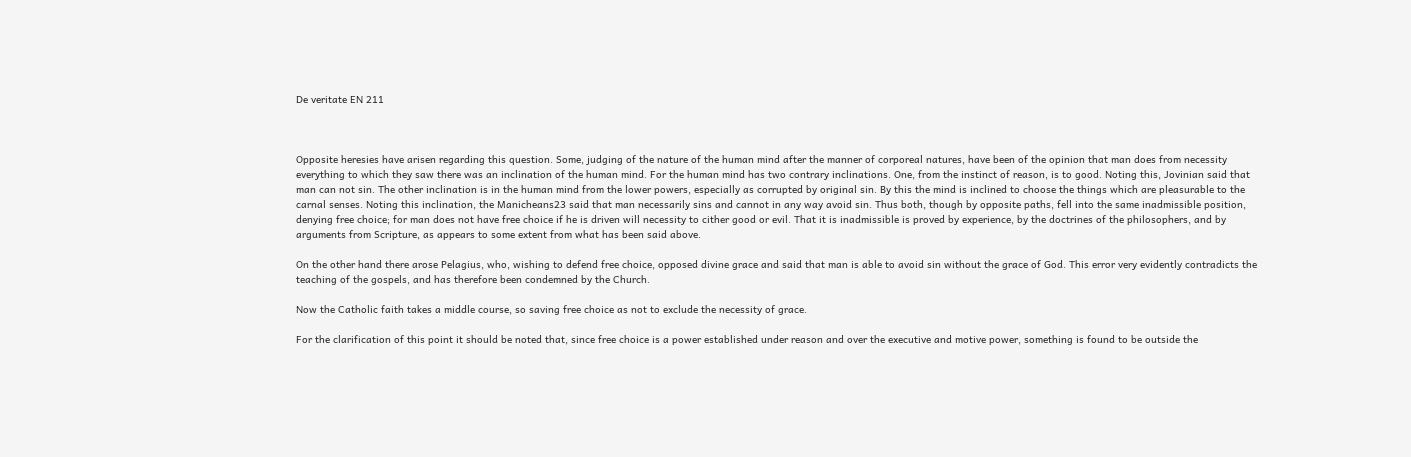De veritate EN 211



Opposite heresies have arisen regarding this question. Some, judging of the nature of the human mind after the manner of corporeal natures, have been of the opinion that man does from necessity everything to which they saw there was an inclination of the human mind. For the human mind has two contrary inclinations. One, from the instinct of reason, is to good. Noting this, Jovinian said that man can not sin. The other inclination is in the human mind from the lower powers, especially as corrupted by original sin. By this the mind is inclined to choose the things which are pleasurable to the carnal senses. Noting this inclination, the Manicheans23 said that man necessarily sins and cannot in any way avoid sin. Thus both, though by opposite paths, fell into the same inadmissible position, denying free choice; for man does not have free choice if he is driven will necessity to cither good or evil. That it is inadmissible is proved by experience, by the doctrines of the philosophers, and by arguments from Scripture, as appears to some extent from what has been said above.

On the other hand there arose Pelagius, who, wishing to defend free choice, opposed divine grace and said that man is able to avoid sin without the grace of God. This error very evidently contradicts the teaching of the gospels, and has therefore been condemned by the Church.

Now the Catholic faith takes a middle course, so saving free choice as not to exclude the necessity of grace.

For the clarification of this point it should be noted that, since free choice is a power established under reason and over the executive and motive power, something is found to be outside the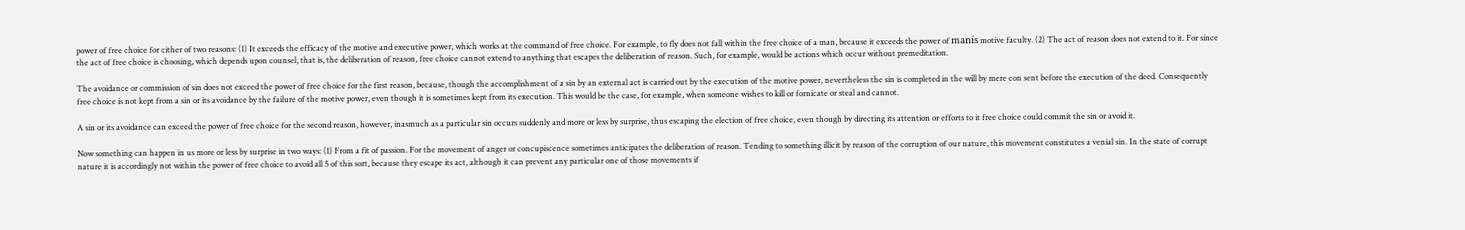power of free choice for cither of two reasons: (1) It exceeds the efficacy of the motive and executive power, which works at the command of free choice. For example, to fly does not fall within the free choice of a man, because it exceeds the power of manís motive faculty. (2) The act of reason does not extend to it. For since the act of free choice is choosing, which depends upon counsel, that is, the deliberation of reason, free choice cannot extend to anything that escapes the deliberation of reason. Such, for example, would be actions which occur without premeditation.

The avoidance or commission of sin does not exceed the power of free choice for the first reason, because, though the accomplishment of a sin by an external act is carried out by the execution of the motive power, nevertheless the sin is completed in the will by mere con sent before the execution of the deed. Consequently free choice is not kept from a sin or its avoidance by the failure of the motive power, even though it is sometimes kept from its execution. This would be the case, for example, when someone wishes to kill or fornicate or steal and cannot.

A sin or its avoidance can exceed the power of free choice for the second reason, however, inasmuch as a particular sin occurs suddenly and more or less by surprise, thus escaping the election of free choice, even though by directing its attention or efforts to it free choice could commit the sin or avoid it.

Now something can happen in us more or less by surprise in two ways: (1) From a fit of passion. For the movement of anger or concupiscence sometimes anticipates the deliberation of reason. Tending to something illicit by reason of the corruption of our nature, this movement constitutes a venial sin. In the state of corrupt nature it is accordingly not within the power of free choice to avoid all 5 of this sort, because they escape its act, although it can prevent any particular one of those movements if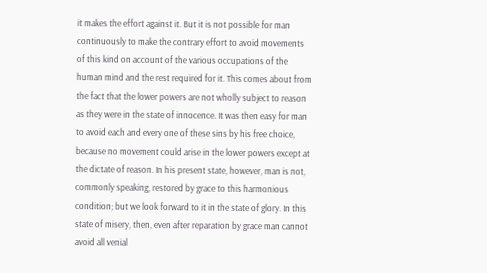it makes the effort against it. But it is not possible for man continuously to make the contrary effort to avoid movements of this kind on account of the various occupations of the human mind and the rest required for it. This comes about from the fact that the lower powers are not wholly subject to reason as they were in the state of innocence. It was then easy for man to avoid each and every one of these sins by his free choice, because no movement could arise in the lower powers except at the dictate of reason. In his present state, however, man is not, commonly speaking, restored by grace to this harmonious condition; but we look forward to it in the state of glory. In this state of misery, then, even after reparation by grace man cannot avoid all venial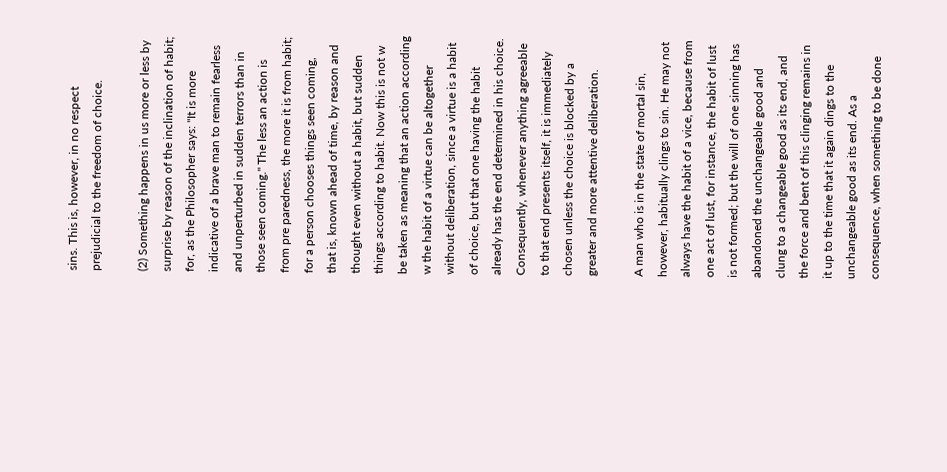sins. This is, however, in no respect prejudicial to the freedom of choice.

(2) Something happens in us more or less by surprise by reason of the inclination of habit; for, as the Philosopher says: "It is more indicative of a brave man to remain fearless and unperturbed in sudden terrors than in those seen coming." The less an action is from pre paredness, the more it is from habit; for a person chooses things seen coming, that is, known ahead of time, by reason and thought even without a habit, but sudden things according to habit. Now this is not w be taken as meaning that an action according w the habit of a virtue can be altogether without deliberation, since a virtue is a habit of choice, but that one having the habit already has the end determined in his choice. Consequently, whenever anything agreeable to that end presents itself, it is immediately chosen unless the choice is blocked by a greater and more attentive deliberation.

A man who is in the state of mortal sin, however, habitually clings to sin. He may not always have the habit of a vice, because from one act of lust, for instance, the habit of lust is not formed; but the will of one sinning has abandoned the unchangeable good and clung to a changeable good as its end, and the force and bent of this clinging remains in it up to the time that it again dings to the unchangeable good as its end. As a consequence, when something to be done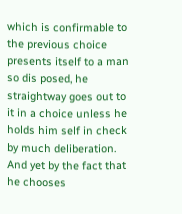which is confirmable to the previous choice presents itself to a man so dis posed, he straightway goes out to it in a choice unless he holds him self in check by much deliberation. And yet by the fact that he chooses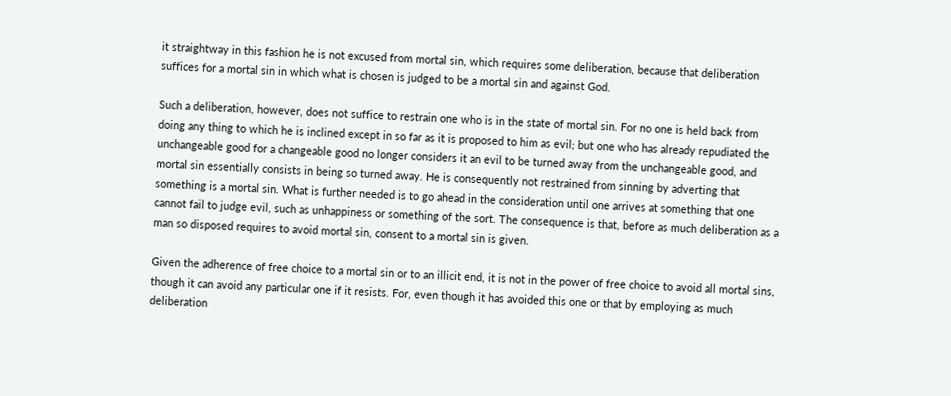it straightway in this fashion he is not excused from mortal sin, which requires some deliberation, because that deliberation suffices for a mortal sin in which what is chosen is judged to be a mortal sin and against God.

Such a deliberation, however, does not suffice to restrain one who is in the state of mortal sin. For no one is held back from doing any thing to which he is inclined except in so far as it is proposed to him as evil; but one who has already repudiated the unchangeable good for a changeable good no longer considers it an evil to be turned away from the unchangeable good, and mortal sin essentially consists in being so turned away. He is consequently not restrained from sinning by adverting that something is a mortal sin. What is further needed is to go ahead in the consideration until one arrives at something that one cannot fail to judge evil, such as unhappiness or something of the sort. The consequence is that, before as much deliberation as a man so disposed requires to avoid mortal sin, consent to a mortal sin is given.

Given the adherence of free choice to a mortal sin or to an illicit end, it is not in the power of free choice to avoid all mortal sins, though it can avoid any particular one if it resists. For, even though it has avoided this one or that by employing as much deliberation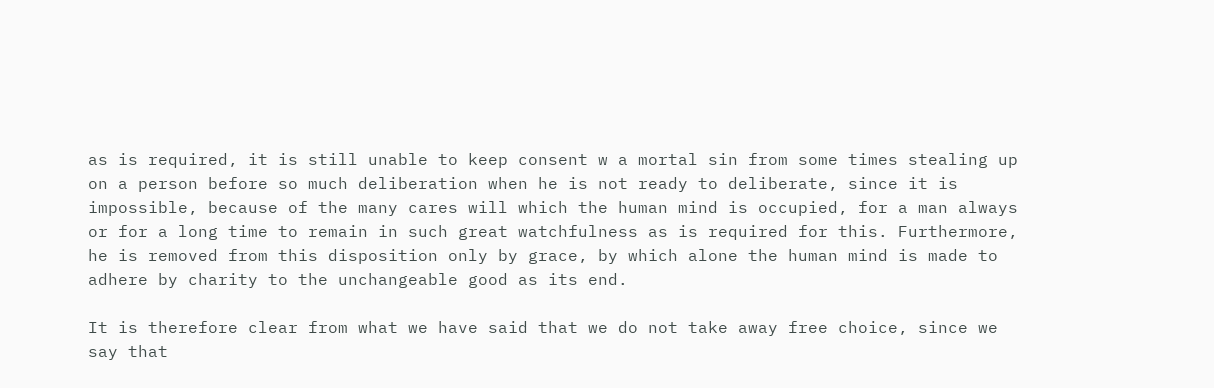as is required, it is still unable to keep consent w a mortal sin from some times stealing up on a person before so much deliberation when he is not ready to deliberate, since it is impossible, because of the many cares will which the human mind is occupied, for a man always or for a long time to remain in such great watchfulness as is required for this. Furthermore, he is removed from this disposition only by grace, by which alone the human mind is made to adhere by charity to the unchangeable good as its end.

It is therefore clear from what we have said that we do not take away free choice, since we say that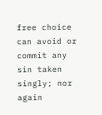free choice can avoid or commit any sin taken singly; nor again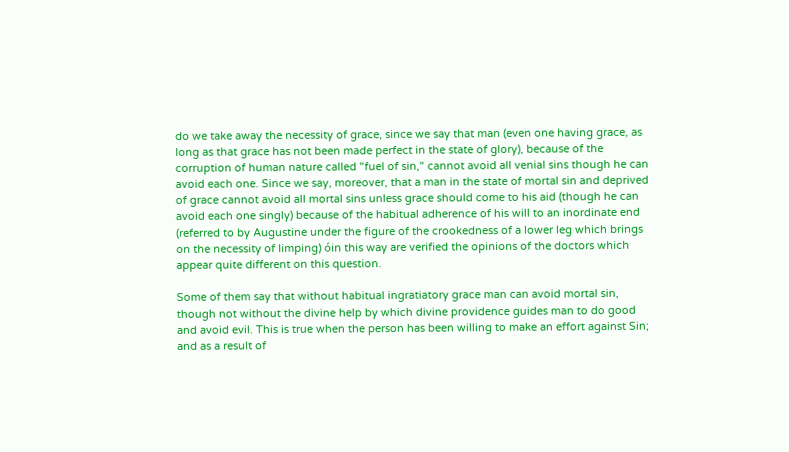do we take away the necessity of grace, since we say that man (even one having grace, as long as that grace has not been made perfect in the state of glory), because of the corruption of human nature called "fuel of sin," cannot avoid all venial sins though he can avoid each one. Since we say, moreover, that a man in the state of mortal sin and deprived of grace cannot avoid all mortal sins unless grace should come to his aid (though he can avoid each one singly) because of the habitual adherence of his will to an inordinate end (referred to by Augustine under the figure of the crookedness of a lower leg which brings on the necessity of limping) óin this way are verified the opinions of the doctors which appear quite different on this question.

Some of them say that without habitual ingratiatory grace man can avoid mortal sin, though not without the divine help by which divine providence guides man to do good and avoid evil. This is true when the person has been willing to make an effort against Sin; and as a result of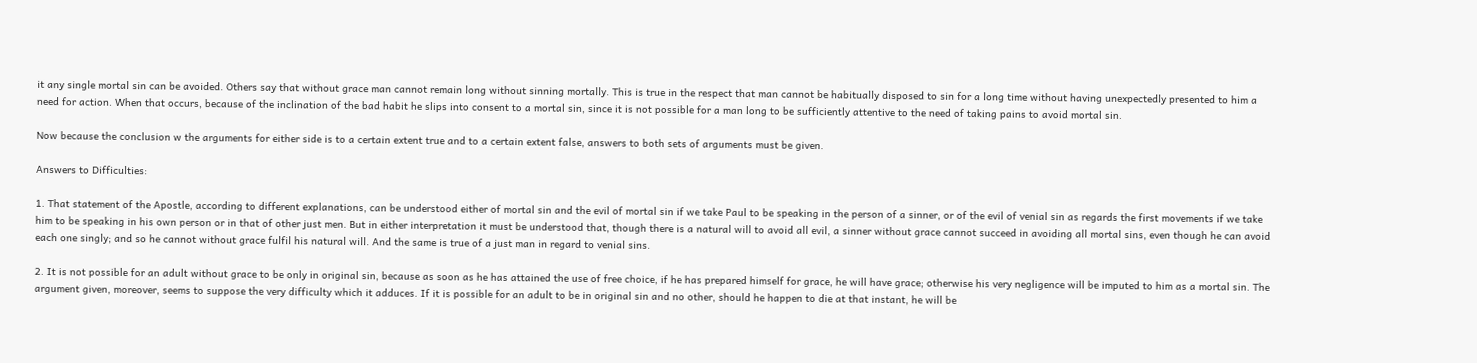it any single mortal sin can be avoided. Others say that without grace man cannot remain long without sinning mortally. This is true in the respect that man cannot be habitually disposed to sin for a long time without having unexpectedly presented to him a need for action. When that occurs, because of the inclination of the bad habit he slips into consent to a mortal sin, since it is not possible for a man long to be sufficiently attentive to the need of taking pains to avoid mortal sin.

Now because the conclusion w the arguments for either side is to a certain extent true and to a certain extent false, answers to both sets of arguments must be given.

Answers to Difficulties:

1. That statement of the Apostle, according to different explanations, can be understood either of mortal sin and the evil of mortal sin if we take Paul to be speaking in the person of a sinner, or of the evil of venial sin as regards the first movements if we take him to be speaking in his own person or in that of other just men. But in either interpretation it must be understood that, though there is a natural will to avoid all evil, a sinner without grace cannot succeed in avoiding all mortal sins, even though he can avoid each one singly; and so he cannot without grace fulfil his natural will. And the same is true of a just man in regard to venial sins.

2. It is not possible for an adult without grace to be only in original sin, because as soon as he has attained the use of free choice, if he has prepared himself for grace, he will have grace; otherwise his very negligence will be imputed to him as a mortal sin. The argument given, moreover, seems to suppose the very difficulty which it adduces. If it is possible for an adult to be in original sin and no other, should he happen to die at that instant, he will be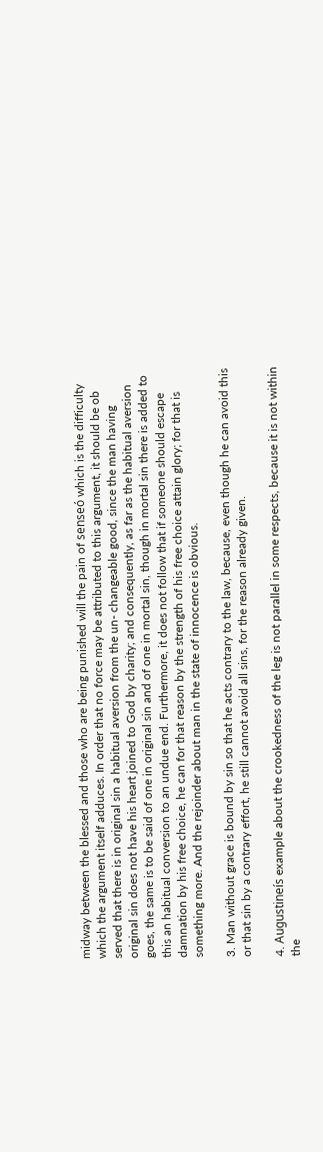midway between the blessed and those who are being punished will the pain of senseó which is the difficulty which the argument itself adduces. In order that no force may be attributed to this argument, it should be ob served that there is in original sin a habitual aversion from the un- changeable good, since the man having original sin does not have his heart joined to God by charity; and consequently, as far as the habitual aversion goes, the same is to be said of one in original sin and of one in mortal sin, though in mortal sin there is added to this an habitual conversion to an undue end. Furthermore, it does not follow that if someone should escape damnation by his free choice, he can for that reason by the strength of his free choice attain glory; for that is something more. And the rejoinder about man in the state of innocence is obvious.

3. Man without grace is bound by sin so that he acts contrary to the law, because, even though he can avoid this or that sin by a contrary effort, he still cannot avoid all sins, for the reason already given.

4. Augustineís example about the crookedness of the leg is not parallel in some respects, because it is not within the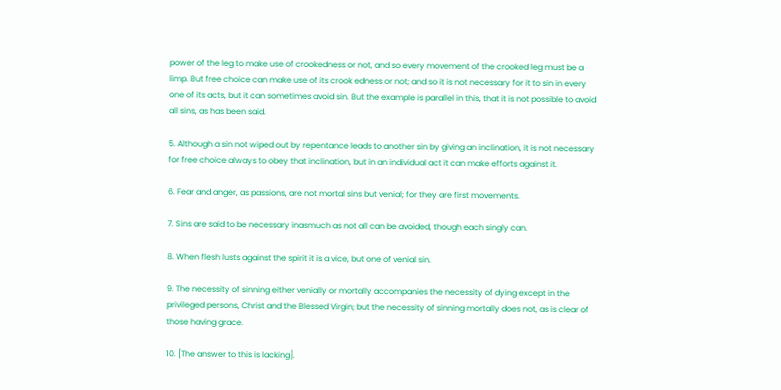power of the leg to make use of crookedness or not, and so every movement of the crooked leg must be a limp. But free choice can make use of its crook edness or not; and so it is not necessary for it to sin in every one of its acts, but it can sometimes avoid sin. But the example is parallel in this, that it is not possible to avoid all sins, as has been said.

5. Although a sin not wiped out by repentance leads to another sin by giving an inclination, it is not necessary for free choice always to obey that inclination, but in an individual act it can make efforts against it.

6. Fear and anger, as passions, are not mortal sins but venial; for they are first movements.

7. Sins are said to be necessary inasmuch as not all can be avoided, though each singly can.

8. When flesh lusts against the spirit it is a vice, but one of venial sin.

9. The necessity of sinning either venially or mortally accompanies the necessity of dying except in the privileged persons, Christ and the Blessed Virgin; but the necessity of sinning mortally does not, as is clear of those having grace.

10. [The answer to this is lacking].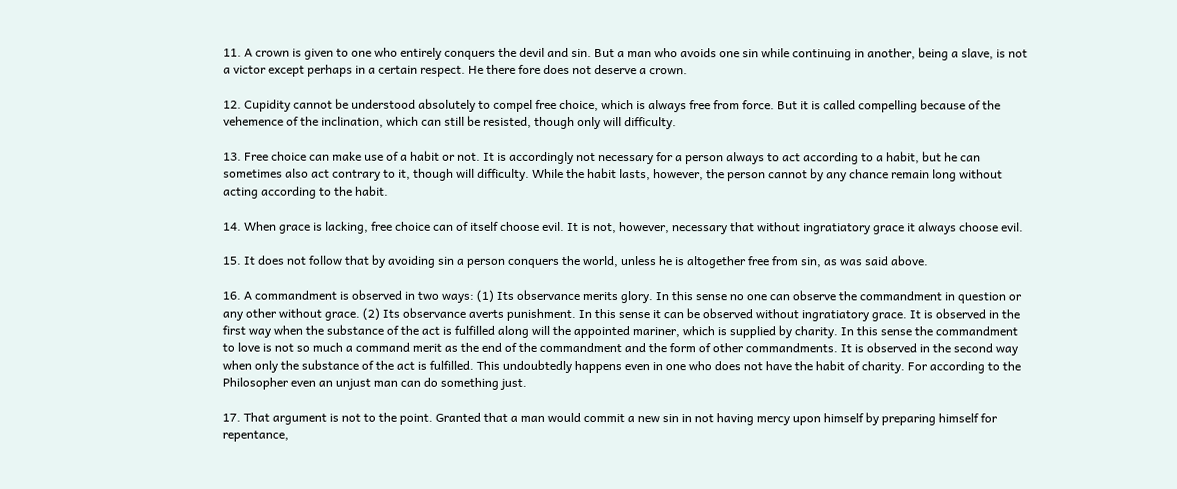11. A crown is given to one who entirely conquers the devil and sin. But a man who avoids one sin while continuing in another, being a slave, is not a victor except perhaps in a certain respect. He there fore does not deserve a crown.

12. Cupidity cannot be understood absolutely to compel free choice, which is always free from force. But it is called compelling because of the vehemence of the inclination, which can still be resisted, though only will difficulty.

13. Free choice can make use of a habit or not. It is accordingly not necessary for a person always to act according to a habit, but he can sometimes also act contrary to it, though will difficulty. While the habit lasts, however, the person cannot by any chance remain long without acting according to the habit.

14. When grace is lacking, free choice can of itself choose evil. It is not, however, necessary that without ingratiatory grace it always choose evil.

15. It does not follow that by avoiding sin a person conquers the world, unless he is altogether free from sin, as was said above.

16. A commandment is observed in two ways: (1) Its observance merits glory. In this sense no one can observe the commandment in question or any other without grace. (2) Its observance averts punishment. In this sense it can be observed without ingratiatory grace. It is observed in the first way when the substance of the act is fulfilled along will the appointed mariner, which is supplied by charity. In this sense the commandment to love is not so much a command merit as the end of the commandment and the form of other commandments. It is observed in the second way when only the substance of the act is fulfilled. This undoubtedly happens even in one who does not have the habit of charity. For according to the Philosopher even an unjust man can do something just.

17. That argument is not to the point. Granted that a man would commit a new sin in not having mercy upon himself by preparing himself for repentance,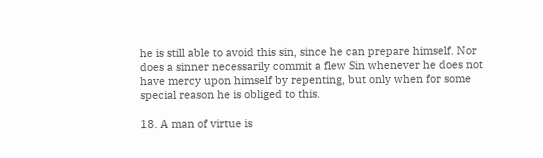he is still able to avoid this sin, since he can prepare himself. Nor does a sinner necessarily commit a flew Sin whenever he does not have mercy upon himself by repenting, but only when for some special reason he is obliged to this.

18. A man of virtue is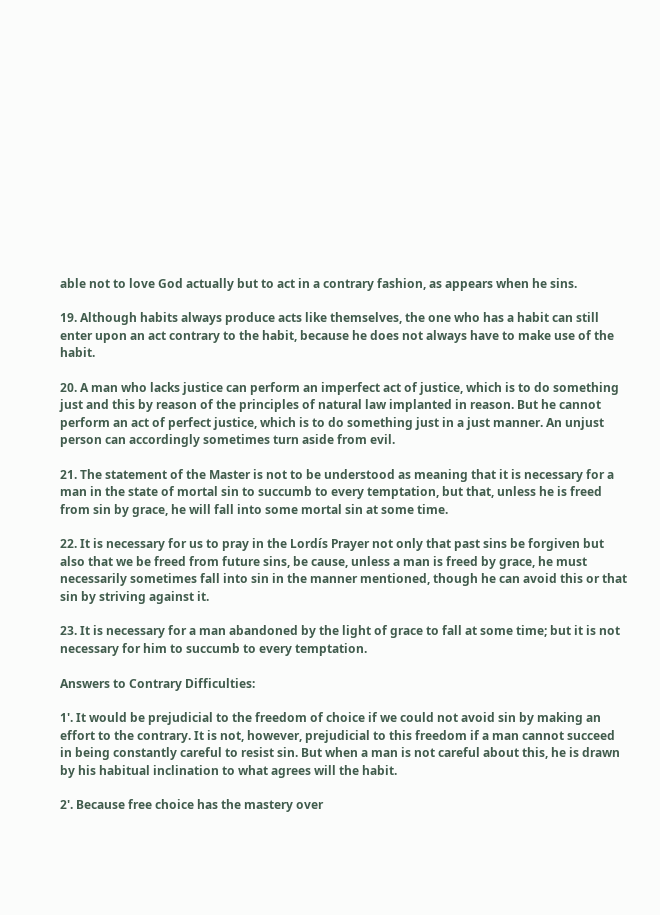able not to love God actually but to act in a contrary fashion, as appears when he sins.

19. Although habits always produce acts like themselves, the one who has a habit can still enter upon an act contrary to the habit, because he does not always have to make use of the habit.

20. A man who lacks justice can perform an imperfect act of justice, which is to do something just and this by reason of the principles of natural law implanted in reason. But he cannot perform an act of perfect justice, which is to do something just in a just manner. An unjust person can accordingly sometimes turn aside from evil.

21. The statement of the Master is not to be understood as meaning that it is necessary for a man in the state of mortal sin to succumb to every temptation, but that, unless he is freed from sin by grace, he will fall into some mortal sin at some time.

22. It is necessary for us to pray in the Lordís Prayer not only that past sins be forgiven but also that we be freed from future sins, be cause, unless a man is freed by grace, he must necessarily sometimes fall into sin in the manner mentioned, though he can avoid this or that sin by striving against it.

23. It is necessary for a man abandoned by the light of grace to fall at some time; but it is not necessary for him to succumb to every temptation.

Answers to Contrary Difficulties:

1'. It would be prejudicial to the freedom of choice if we could not avoid sin by making an effort to the contrary. It is not, however, prejudicial to this freedom if a man cannot succeed in being constantly careful to resist sin. But when a man is not careful about this, he is drawn by his habitual inclination to what agrees will the habit.

2'. Because free choice has the mastery over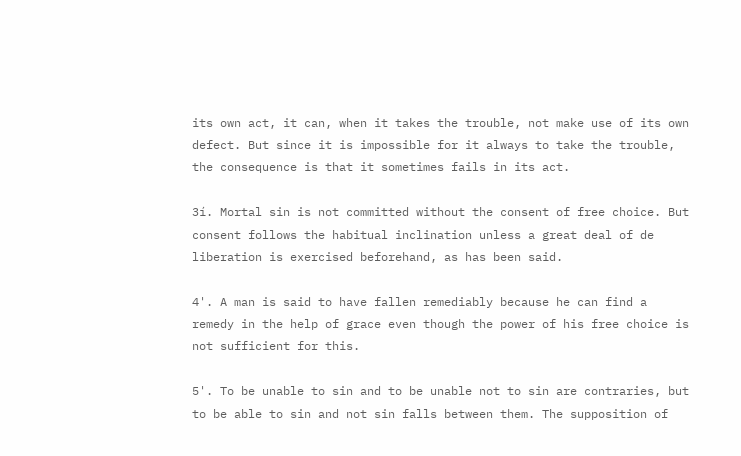its own act, it can, when it takes the trouble, not make use of its own defect. But since it is impossible for it always to take the trouble, the consequence is that it sometimes fails in its act.

3í. Mortal sin is not committed without the consent of free choice. But consent follows the habitual inclination unless a great deal of de liberation is exercised beforehand, as has been said.

4'. A man is said to have fallen remediably because he can find a remedy in the help of grace even though the power of his free choice is not sufficient for this.

5'. To be unable to sin and to be unable not to sin are contraries, but to be able to sin and not sin falls between them. The supposition of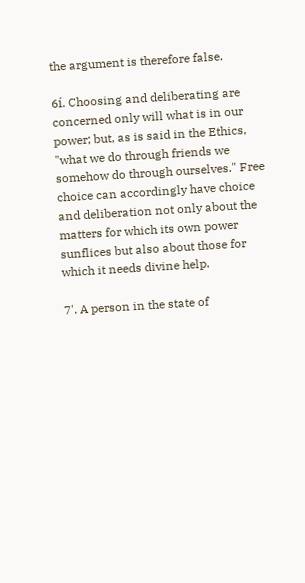the argument is therefore false.

6í. Choosing and deliberating are concerned only will what is in our power; but, as is said in the Ethics, "what we do through friends we somehow do through ourselves." Free choice can accordingly have choice and deliberation not only about the matters for which its own power sunflices but also about those for which it needs divine help.

7'. A person in the state of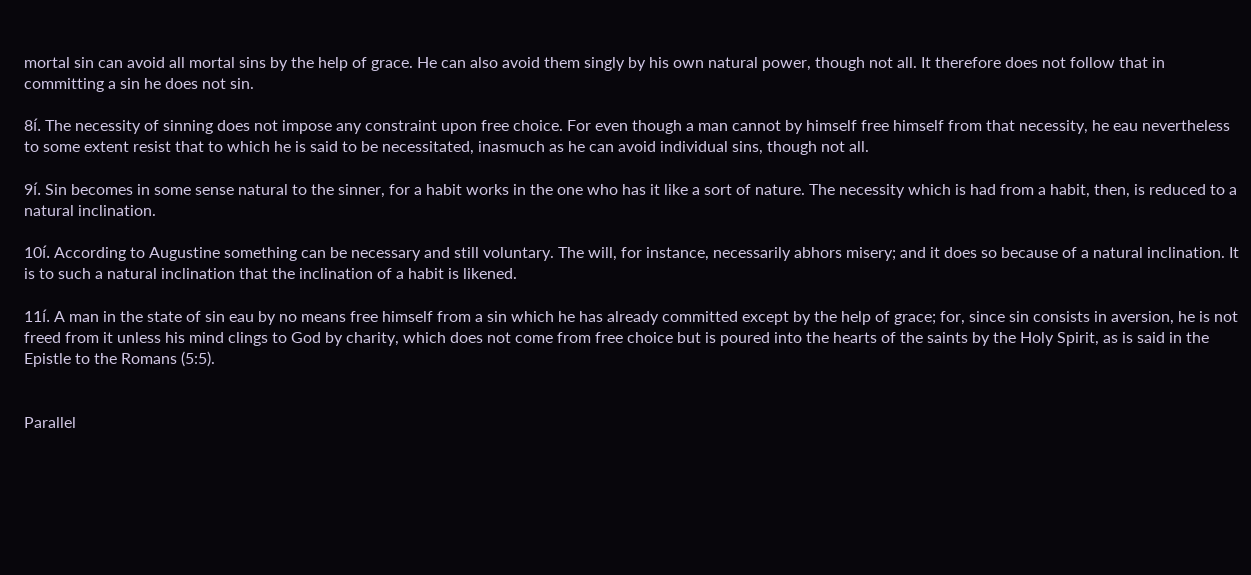mortal sin can avoid all mortal sins by the help of grace. He can also avoid them singly by his own natural power, though not all. It therefore does not follow that in committing a sin he does not sin.

8í. The necessity of sinning does not impose any constraint upon free choice. For even though a man cannot by himself free himself from that necessity, he eau nevertheless to some extent resist that to which he is said to be necessitated, inasmuch as he can avoid individual sins, though not all.

9í. Sin becomes in some sense natural to the sinner, for a habit works in the one who has it like a sort of nature. The necessity which is had from a habit, then, is reduced to a natural inclination.

10í. According to Augustine something can be necessary and still voluntary. The will, for instance, necessarily abhors misery; and it does so because of a natural inclination. It is to such a natural inclination that the inclination of a habit is likened.

11í. A man in the state of sin eau by no means free himself from a sin which he has already committed except by the help of grace; for, since sin consists in aversion, he is not freed from it unless his mind clings to God by charity, which does not come from free choice but is poured into the hearts of the saints by the Holy Spirit, as is said in the Epistle to the Romans (5:5).


Parallel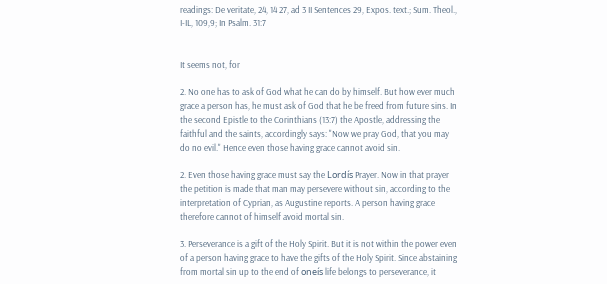readings: De veritate, 24, 14 27, ad 3 II Sentences 29, Expos. text.; Sum. Theol., I-IL, 109,9; In Psalm. 31:7


It seems not, for

2. No one has to ask of God what he can do by himself. But how ever much grace a person has, he must ask of God that he be freed from future sins. In the second Epistle to the Corinthians (13:7) the Apostle, addressing the faithful and the saints, accordingly says: "Now we pray God, that you may do no evil." Hence even those having grace cannot avoid sin.

2. Even those having grace must say the Lordís Prayer. Now in that prayer the petition is made that man may persevere without sin, according to the interpretation of Cyprian, as Augustine reports. A person having grace therefore cannot of himself avoid mortal sin.

3. Perseverance is a gift of the Holy Spirit. But it is not within the power even of a person having grace to have the gifts of the Holy Spirit. Since abstaining from mortal sin up to the end of oneís life belongs to perseverance, it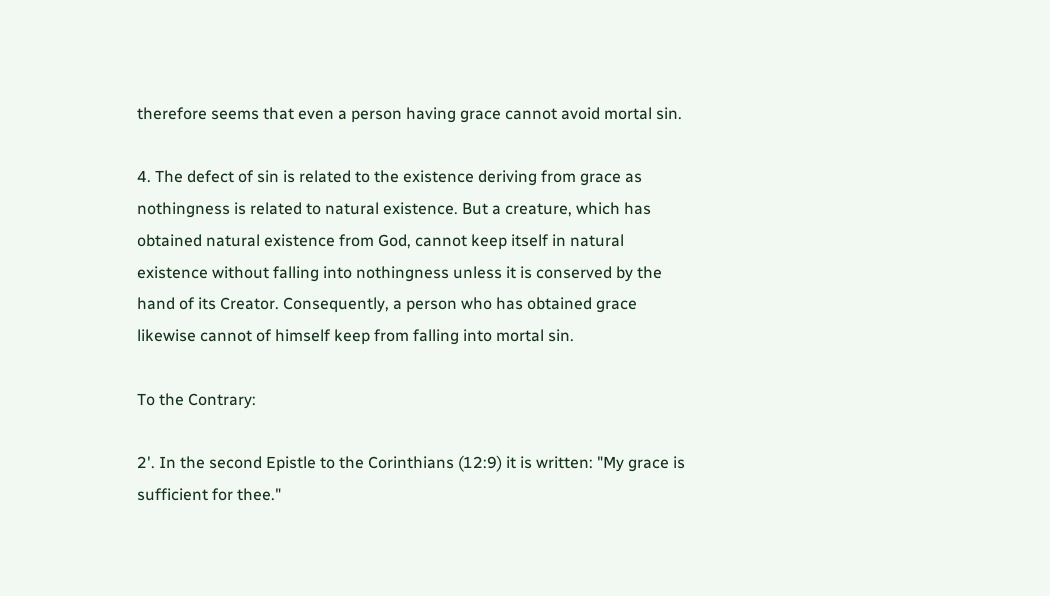therefore seems that even a person having grace cannot avoid mortal sin.

4. The defect of sin is related to the existence deriving from grace as nothingness is related to natural existence. But a creature, which has obtained natural existence from God, cannot keep itself in natural existence without falling into nothingness unless it is conserved by the hand of its Creator. Consequently, a person who has obtained grace likewise cannot of himself keep from falling into mortal sin.

To the Contrary:

2'. In the second Epistle to the Corinthians (12:9) it is written: "My grace is sufficient for thee."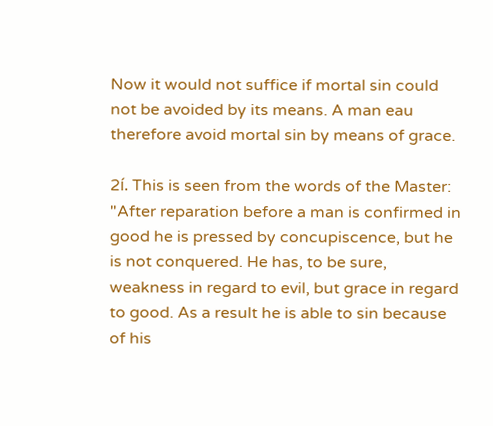Now it would not suffice if mortal sin could not be avoided by its means. A man eau therefore avoid mortal sin by means of grace.

2í. This is seen from the words of the Master: "After reparation before a man is confirmed in good he is pressed by concupiscence, but he is not conquered. He has, to be sure, weakness in regard to evil, but grace in regard to good. As a result he is able to sin because of his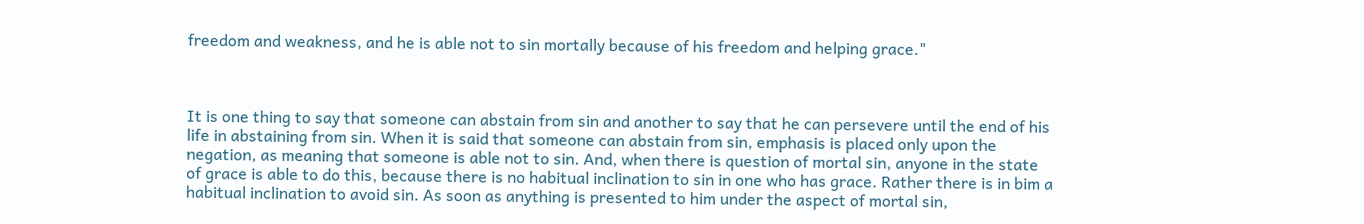freedom and weakness, and he is able not to sin mortally because of his freedom and helping grace."



It is one thing to say that someone can abstain from sin and another to say that he can persevere until the end of his life in abstaining from sin. When it is said that someone can abstain from sin, emphasis is placed only upon the negation, as meaning that someone is able not to sin. And, when there is question of mortal sin, anyone in the state of grace is able to do this, because there is no habitual inclination to sin in one who has grace. Rather there is in bim a habitual inclination to avoid sin. As soon as anything is presented to him under the aspect of mortal sin,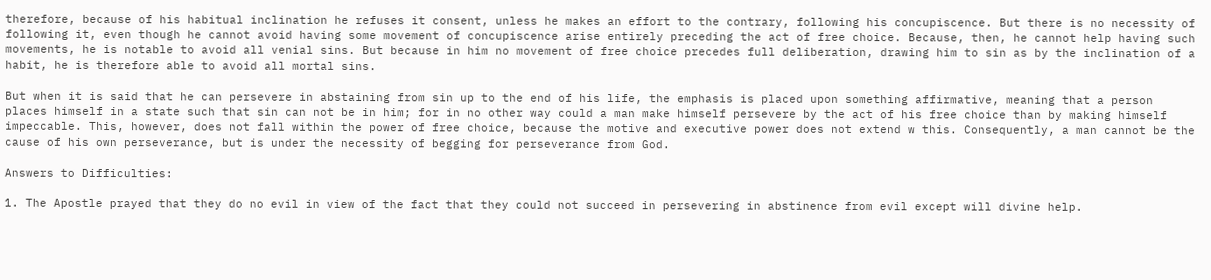therefore, because of his habitual inclination he refuses it consent, unless he makes an effort to the contrary, following his concupiscence. But there is no necessity of following it, even though he cannot avoid having some movement of concupiscence arise entirely preceding the act of free choice. Because, then, he cannot help having such movements, he is notable to avoid all venial sins. But because in him no movement of free choice precedes full deliberation, drawing him to sin as by the inclination of a habit, he is therefore able to avoid all mortal sins.

But when it is said that he can persevere in abstaining from sin up to the end of his life, the emphasis is placed upon something affirmative, meaning that a person places himself in a state such that sin can not be in him; for in no other way could a man make himself persevere by the act of his free choice than by making himself impeccable. This, however, does not fall within the power of free choice, because the motive and executive power does not extend w this. Consequently, a man cannot be the cause of his own perseverance, but is under the necessity of begging for perseverance from God.

Answers to Difficulties:

1. The Apostle prayed that they do no evil in view of the fact that they could not succeed in persevering in abstinence from evil except will divine help.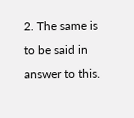2. The same is to be said in answer to this.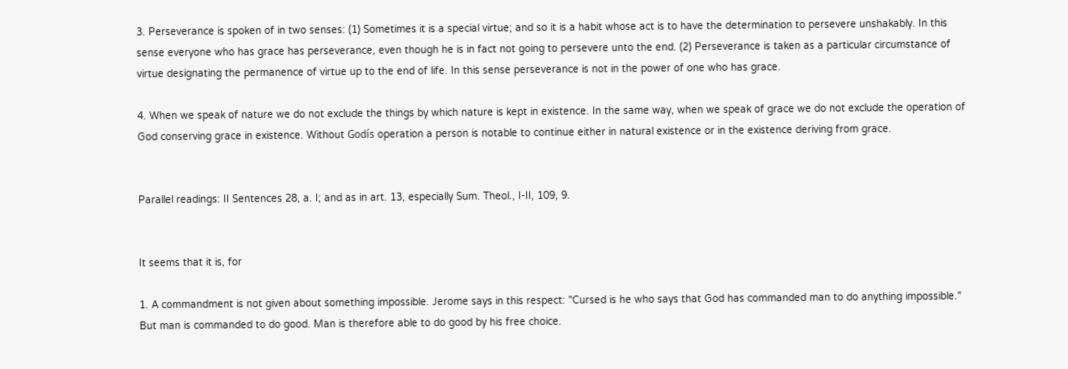3. Perseverance is spoken of in two senses: (1) Sometimes it is a special virtue; and so it is a habit whose act is to have the determination to persevere unshakably. In this sense everyone who has grace has perseverance, even though he is in fact not going to persevere unto the end. (2) Perseverance is taken as a particular circumstance of virtue designating the permanence of virtue up to the end of life. In this sense perseverance is not in the power of one who has grace.

4. When we speak of nature we do not exclude the things by which nature is kept in existence. In the same way, when we speak of grace we do not exclude the operation of God conserving grace in existence. Without Godís operation a person is notable to continue either in natural existence or in the existence deriving from grace.


Parallel readings: II Sentences 28, a. I; and as in art. 13, especially Sum. Theol., I-II, 109, 9.


It seems that it is, for

1. A commandment is not given about something impossible. Jerome says in this respect: "Cursed is he who says that God has commanded man to do anything impossible." But man is commanded to do good. Man is therefore able to do good by his free choice.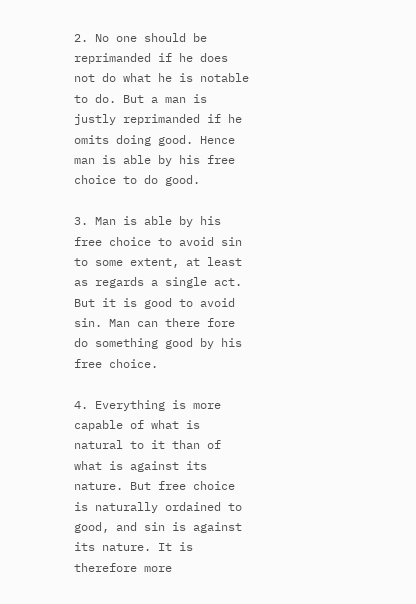2. No one should be reprimanded if he does not do what he is notable to do. But a man is justly reprimanded if he omits doing good. Hence man is able by his free choice to do good.

3. Man is able by his free choice to avoid sin to some extent, at least as regards a single act. But it is good to avoid sin. Man can there fore do something good by his free choice.

4. Everything is more capable of what is natural to it than of what is against its nature. But free choice is naturally ordained to good, and sin is against its nature. It is therefore more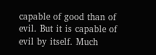capable of good than of evil. But it is capable of evil by itself. Much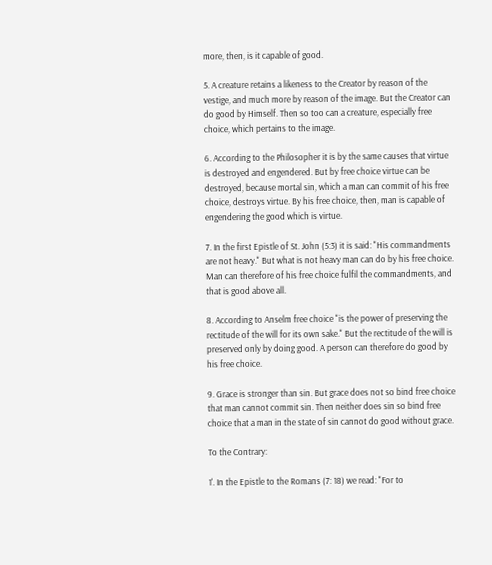more, then, is it capable of good.

5. A creature retains a likeness to the Creator by reason of the vestige, and much more by reason of the image. But the Creator can do good by Himself. Then so too can a creature, especially free choice, which pertains to the image.

6. According to the Philosopher it is by the same causes that virtue is destroyed and engendered. But by free choice virtue can be destroyed, because mortal sin, which a man can commit of his free choice, destroys virtue. By his free choice, then, man is capable of engendering the good which is virtue.

7. In the first Epistle of St. John (5:3) it is said: "His commandments are not heavy." But what is not heavy man can do by his free choice. Man can therefore of his free choice fulfil the commandments, and that is good above all.

8. According to Anselm free choice "is the power of preserving the rectitude of the will for its own sake." But the rectitude of the will is preserved only by doing good. A person can therefore do good by his free choice.

9. Grace is stronger than sin. But grace does not so bind free choice that man cannot commit sin. Then neither does sin so bind free choice that a man in the state of sin cannot do good without grace.

To the Contrary:

1'. In the Epistle to the Romans (7: 18) we read: "For to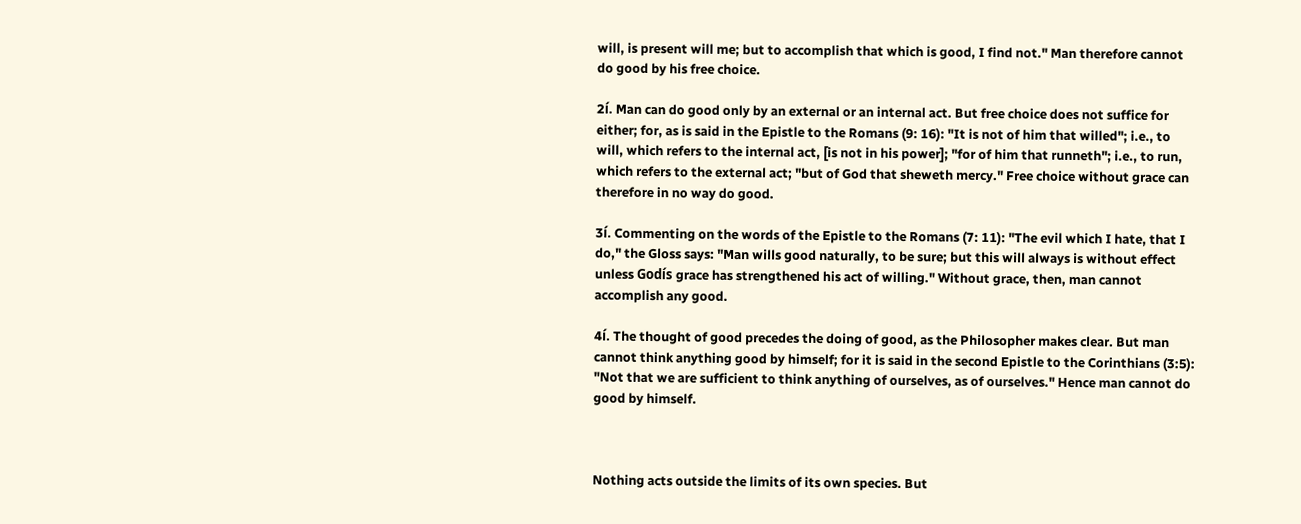will, is present will me; but to accomplish that which is good, I find not." Man therefore cannot do good by his free choice.

2í. Man can do good only by an external or an internal act. But free choice does not suffice for either; for, as is said in the Epistle to the Romans (9: 16): "It is not of him that willed"; i.e., to will, which refers to the internal act, [is not in his power]; "for of him that runneth"; i.e., to run, which refers to the external act; "but of God that sheweth mercy." Free choice without grace can therefore in no way do good.

3í. Commenting on the words of the Epistle to the Romans (7: 11): "The evil which I hate, that I do," the Gloss says: "Man wills good naturally, to be sure; but this will always is without effect unless Godís grace has strengthened his act of willing." Without grace, then, man cannot accomplish any good.

4í. The thought of good precedes the doing of good, as the Philosopher makes clear. But man cannot think anything good by himself; for it is said in the second Epistle to the Corinthians (3:5): "Not that we are sufficient to think anything of ourselves, as of ourselves." Hence man cannot do good by himself.



Nothing acts outside the limits of its own species. But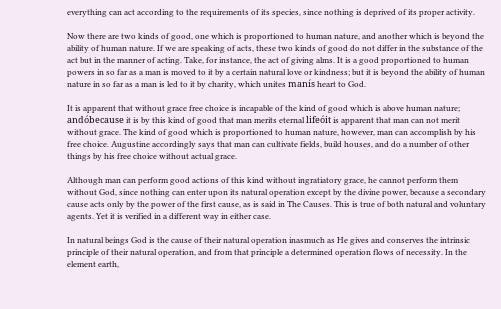everything can act according to the requirements of its species, since nothing is deprived of its proper activity.

Now there are two kinds of good, one which is proportioned to human nature, and another which is beyond the ability of human nature. If we are speaking of acts, these two kinds of good do not differ in the substance of the act but in the manner of acting. Take, for instance, the act of giving alms. It is a good proportioned to human powers in so far as a man is moved to it by a certain natural love or kindness; but it is beyond the ability of human nature in so far as a man is led to it by charity, which unites manís heart to God.

It is apparent that without grace free choice is incapable of the kind of good which is above human nature; andóbecause it is by this kind of good that man merits eternal lifeóit is apparent that man can not merit without grace. The kind of good which is proportioned to human nature, however, man can accomplish by his free choice. Augustine accordingly says that man can cultivate fields, build houses, and do a number of other things by his free choice without actual grace.

Although man can perform good actions of this kind without ingratiatory grace, he cannot perform them without God, since nothing can enter upon its natural operation except by the divine power, because a secondary cause acts only by the power of the first cause, as is said in The Causes. This is true of both natural and voluntary agents. Yet it is verified in a different way in either case.

In natural beings God is the cause of their natural operation inasmuch as He gives and conserves the intrinsic principle of their natural operation, and from that principle a determined operation flows of necessity. In the element earth,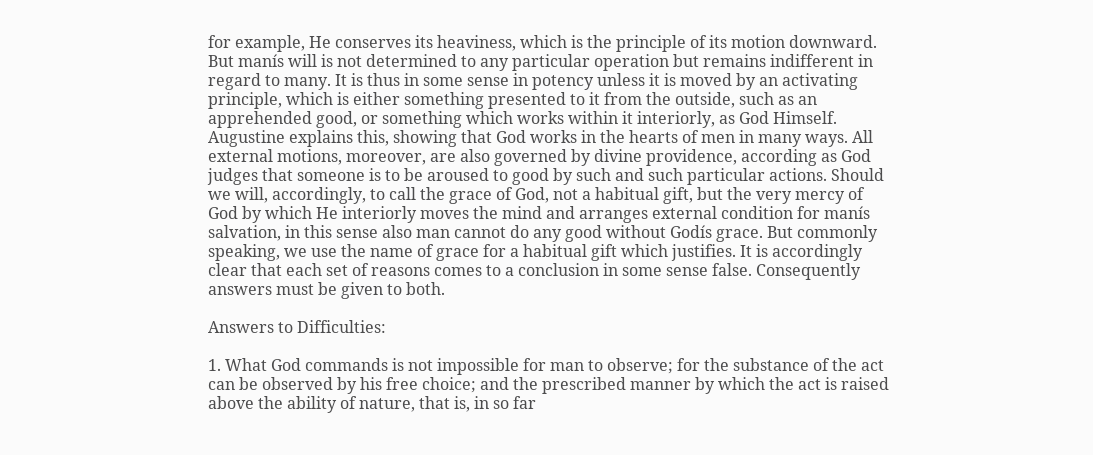for example, He conserves its heaviness, which is the principle of its motion downward. But manís will is not determined to any particular operation but remains indifferent in regard to many. It is thus in some sense in potency unless it is moved by an activating principle, which is either something presented to it from the outside, such as an apprehended good, or something which works within it interiorly, as God Himself. Augustine explains this, showing that God works in the hearts of men in many ways. All external motions, moreover, are also governed by divine providence, according as God judges that someone is to be aroused to good by such and such particular actions. Should we will, accordingly, to call the grace of God, not a habitual gift, but the very mercy of God by which He interiorly moves the mind and arranges external condition for manís salvation, in this sense also man cannot do any good without Godís grace. But commonly speaking, we use the name of grace for a habitual gift which justifies. It is accordingly clear that each set of reasons comes to a conclusion in some sense false. Consequently answers must be given to both.

Answers to Difficulties:

1. What God commands is not impossible for man to observe; for the substance of the act can be observed by his free choice; and the prescribed manner by which the act is raised above the ability of nature, that is, in so far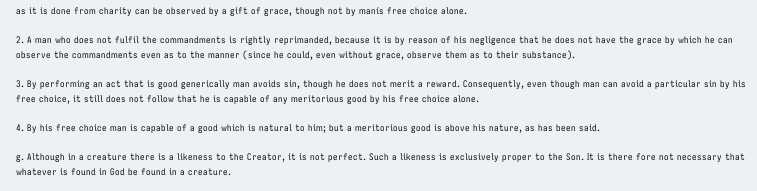as it is done from charity can be observed by a gift of grace, though not by manís free choice alone.

2. A man who does not fulfil the commandments is rightly reprimanded, because it is by reason of his negligence that he does not have the grace by which he can observe the commandments even as to the manner (since he could, even without grace, observe them as to their substance).

3. By performing an act that is good generically man avoids sin, though he does not merit a reward. Consequently, even though man can avoid a particular sin by his free choice, it still does not follow that he is capable of any meritorious good by his free choice alone.

4. By his free choice man is capable of a good which is natural to him; but a meritorious good is above his nature, as has been said.

g. Although in a creature there is a likeness to the Creator, it is not perfect. Such a likeness is exclusively proper to the Son. It is there fore not necessary that whatever is found in God be found in a creature.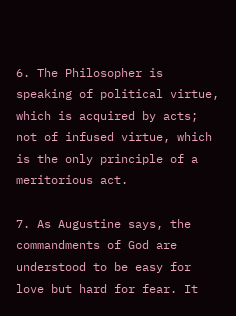6. The Philosopher is speaking of political virtue, which is acquired by acts; not of infused virtue, which is the only principle of a meritorious act.

7. As Augustine says, the commandments of God are understood to be easy for love but hard for fear. It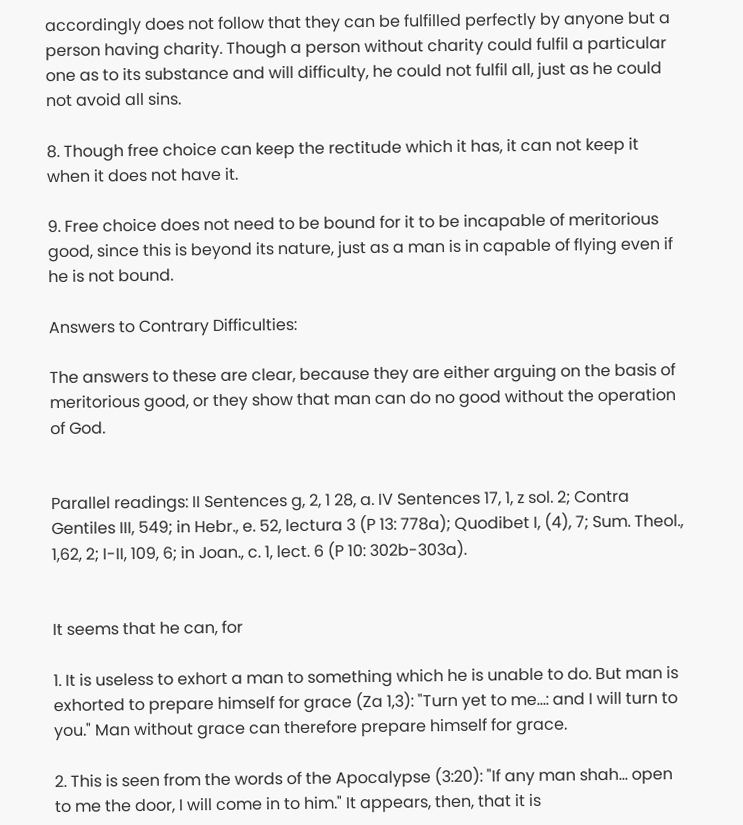accordingly does not follow that they can be fulfilled perfectly by anyone but a person having charity. Though a person without charity could fulfil a particular one as to its substance and will difficulty, he could not fulfil all, just as he could not avoid all sins.

8. Though free choice can keep the rectitude which it has, it can not keep it when it does not have it.

9. Free choice does not need to be bound for it to be incapable of meritorious good, since this is beyond its nature, just as a man is in capable of flying even if he is not bound.

Answers to Contrary Difficulties:

The answers to these are clear, because they are either arguing on the basis of meritorious good, or they show that man can do no good without the operation of God.


Parallel readings: II Sentences g, 2, 1 28, a. IV Sentences 17, 1, z sol. 2; Contra Gentiles III, 549; in Hebr., e. 52, lectura 3 (P 13: 778a); Quodibet I, (4), 7; Sum. Theol., 1,62, 2; I-II, 109, 6; in Joan., c. 1, lect. 6 (P 10: 302b-303a).


It seems that he can, for

1. It is useless to exhort a man to something which he is unable to do. But man is exhorted to prepare himself for grace (Za 1,3): "Turn yet to me...: and I will turn to you." Man without grace can therefore prepare himself for grace.

2. This is seen from the words of the Apocalypse (3:20): "If any man shah... open to me the door, I will come in to him." It appears, then, that it is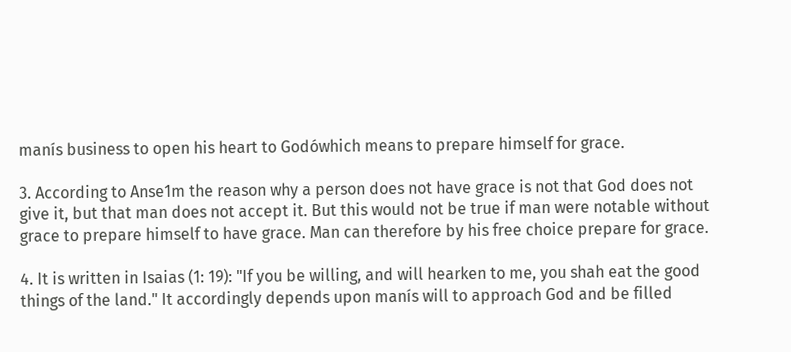manís business to open his heart to Godówhich means to prepare himself for grace.

3. According to Anse1m the reason why a person does not have grace is not that God does not give it, but that man does not accept it. But this would not be true if man were notable without grace to prepare himself to have grace. Man can therefore by his free choice prepare for grace.

4. It is written in Isaias (1: 19): "If you be willing, and will hearken to me, you shah eat the good things of the land." It accordingly depends upon manís will to approach God and be filled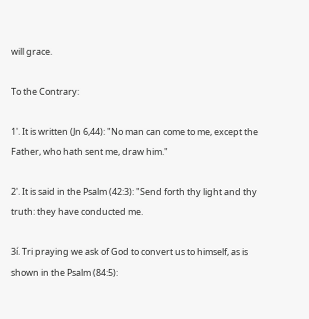will grace.

To the Contrary:

1'. It is written (Jn 6,44): "No man can come to me, except the Father, who hath sent me, draw him."

2'. It is said in the Psalm (42:3): "Send forth thy light and thy truth: they have conducted me.

3í. Tri praying we ask of God to convert us to himself, as is shown in the Psalm (84:5):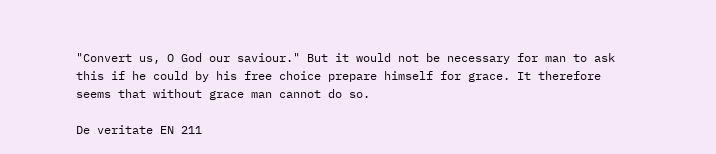"Convert us, O God our saviour." But it would not be necessary for man to ask this if he could by his free choice prepare himself for grace. It therefore seems that without grace man cannot do so.

De veritate EN 211